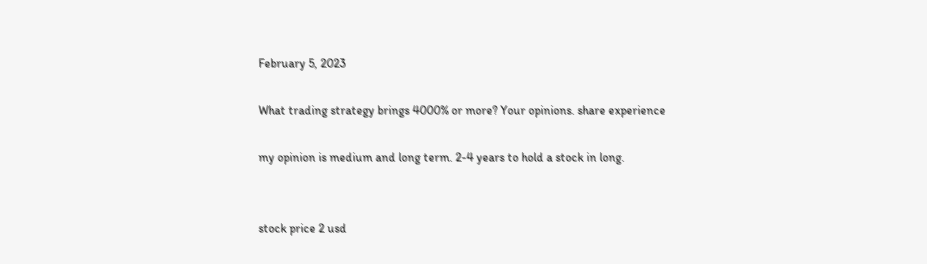February 5, 2023

What trading strategy brings 4000% or more? Your opinions. share experience

my opinion is medium and long term. 2-4 years to hold a stock in long.


stock price 2 usd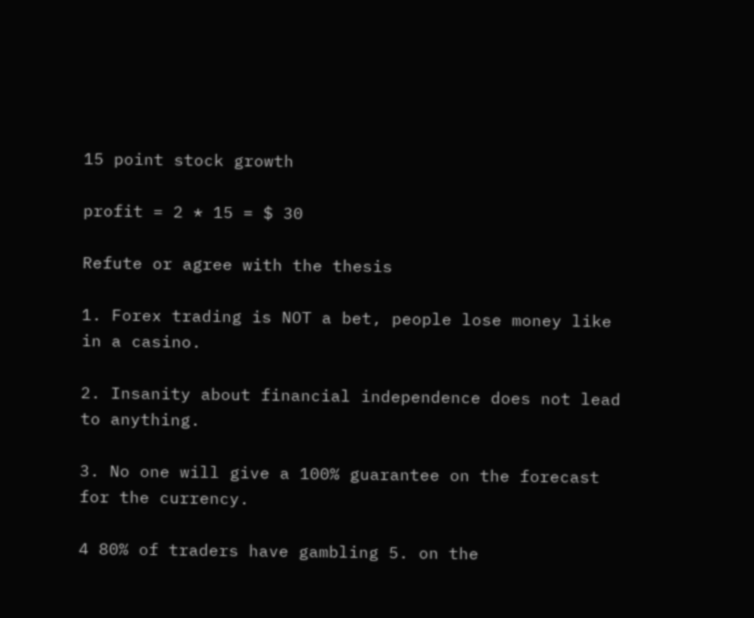15 point stock growth

profit = 2 * 15 = $ 30

Refute or agree with the thesis

1. Forex trading is NOT a bet, people lose money like in a casino.

2. Insanity about financial independence does not lead to anything.

3. No one will give a 100% guarantee on the forecast for the currency.

4 80% of traders have gambling 5. on the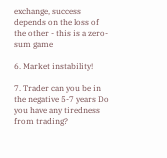exchange, success depends on the loss of the other - this is a zero-sum game

6. Market instability!

7. Trader can you be in the negative 5-7 years Do you have any tiredness from trading?